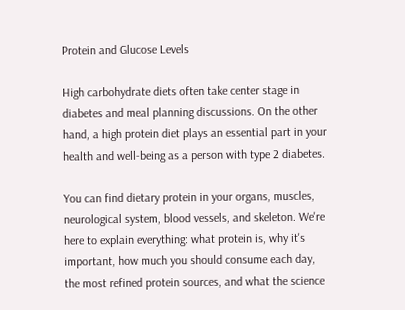Protein and Glucose Levels

High carbohydrate diets often take center stage in diabetes and meal planning discussions. On the other hand, a high protein diet plays an essential part in your health and well-being as a person with type 2 diabetes.

You can find dietary protein in your organs, muscles, neurological system, blood vessels, and skeleton. We're here to explain everything: what protein is, why it's important, how much you should consume each day, the most refined protein sources, and what the science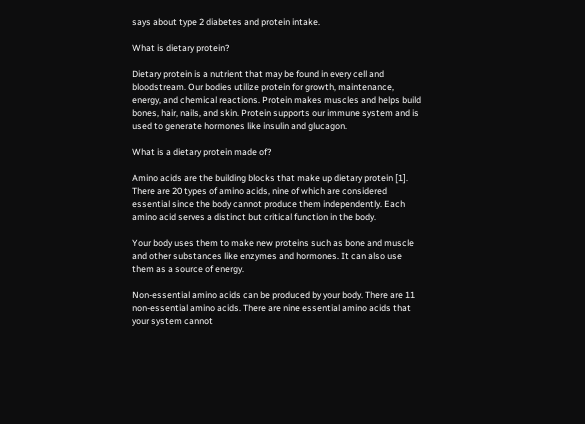says about type 2 diabetes and protein intake.

What is dietary protein?

Dietary protein is a nutrient that may be found in every cell and bloodstream. Our bodies utilize protein for growth, maintenance, energy, and chemical reactions. Protein makes muscles and helps build bones, hair, nails, and skin. Protein supports our immune system and is used to generate hormones like insulin and glucagon.

What is a dietary protein made of?

Amino acids are the building blocks that make up dietary protein [1]. There are 20 types of amino acids, nine of which are considered essential since the body cannot produce them independently. Each amino acid serves a distinct but critical function in the body.

Your body uses them to make new proteins such as bone and muscle and other substances like enzymes and hormones. It can also use them as a source of energy.

Non-essential amino acids can be produced by your body. There are 11 non-essential amino acids. There are nine essential amino acids that your system cannot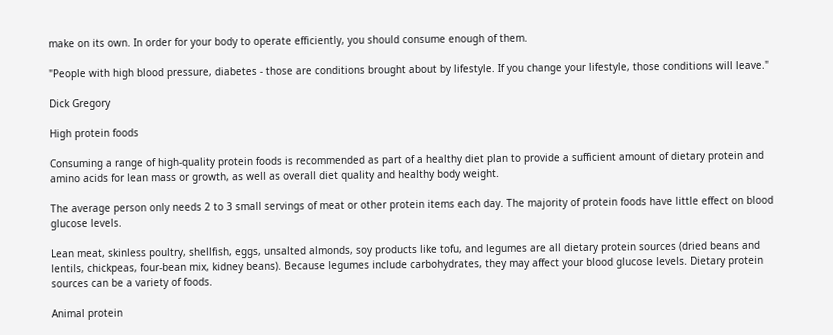make on its own. In order for your body to operate efficiently, you should consume enough of them.

"People with high blood pressure, diabetes - those are conditions brought about by lifestyle. If you change your lifestyle, those conditions will leave."

Dick Gregory

High protein foods

Consuming a range of high-quality protein foods is recommended as part of a healthy diet plan to provide a sufficient amount of dietary protein and amino acids for lean mass or growth, as well as overall diet quality and healthy body weight.

The average person only needs 2 to 3 small servings of meat or other protein items each day. The majority of protein foods have little effect on blood glucose levels.

Lean meat, skinless poultry, shellfish, eggs, unsalted almonds, soy products like tofu, and legumes are all dietary protein sources (dried beans and lentils, chickpeas, four-bean mix, kidney beans). Because legumes include carbohydrates, they may affect your blood glucose levels. Dietary protein sources can be a variety of foods.

Animal protein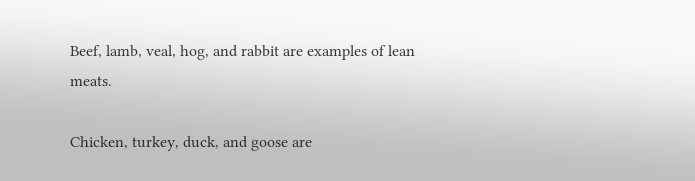Beef, lamb, veal, hog, and rabbit are examples of lean meats.

Chicken, turkey, duck, and goose are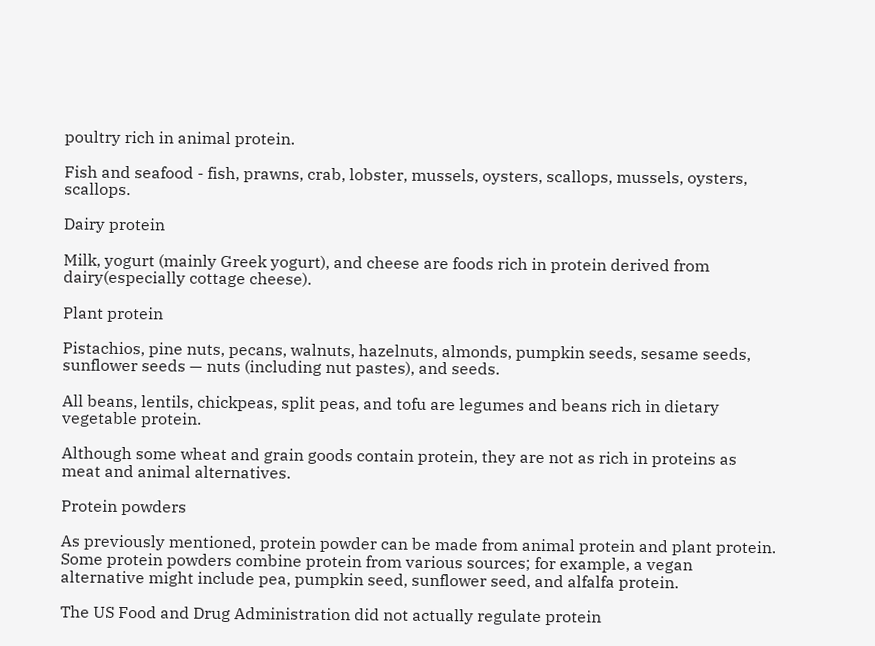poultry rich in animal protein.

Fish and seafood - fish, prawns, crab, lobster, mussels, oysters, scallops, mussels, oysters, scallops.

Dairy protein

Milk, yogurt (mainly Greek yogurt), and cheese are foods rich in protein derived from dairy(especially cottage cheese).

Plant protein

Pistachios, pine nuts, pecans, walnuts, hazelnuts, almonds, pumpkin seeds, sesame seeds, sunflower seeds — nuts (including nut pastes), and seeds.

All beans, lentils, chickpeas, split peas, and tofu are legumes and beans rich in dietary vegetable protein.

Although some wheat and grain goods contain protein, they are not as rich in proteins as meat and animal alternatives.

Protein powders

As previously mentioned, protein powder can be made from animal protein and plant protein. Some protein powders combine protein from various sources; for example, a vegan alternative might include pea, pumpkin seed, sunflower seed, and alfalfa protein.

The US Food and Drug Administration did not actually regulate protein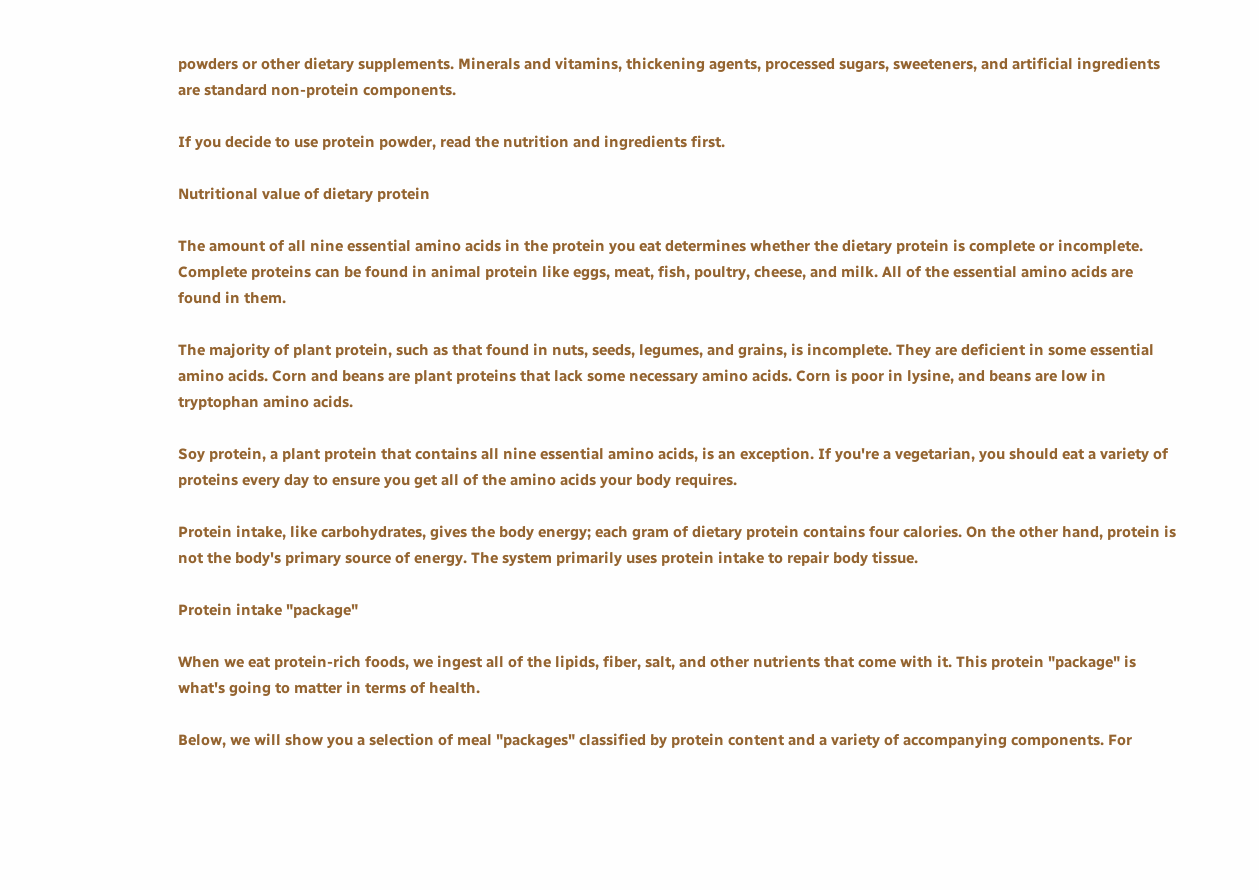powders or other dietary supplements. Minerals and vitamins, thickening agents, processed sugars, sweeteners, and artificial ingredients are standard non-protein components.

If you decide to use protein powder, read the nutrition and ingredients first.

Nutritional value of dietary protein

The amount of all nine essential amino acids in the protein you eat determines whether the dietary protein is complete or incomplete. Complete proteins can be found in animal protein like eggs, meat, fish, poultry, cheese, and milk. All of the essential amino acids are found in them.

The majority of plant protein, such as that found in nuts, seeds, legumes, and grains, is incomplete. They are deficient in some essential amino acids. Corn and beans are plant proteins that lack some necessary amino acids. Corn is poor in lysine, and beans are low in tryptophan amino acids.

Soy protein, a plant protein that contains all nine essential amino acids, is an exception. If you're a vegetarian, you should eat a variety of proteins every day to ensure you get all of the amino acids your body requires.

Protein intake, like carbohydrates, gives the body energy; each gram of dietary protein contains four calories. On the other hand, protein is not the body's primary source of energy. The system primarily uses protein intake to repair body tissue.

Protein intake "package"

When we eat protein-rich foods, we ingest all of the lipids, fiber, salt, and other nutrients that come with it. This protein "package" is what's going to matter in terms of health.

Below, we will show you a selection of meal "packages" classified by protein content and a variety of accompanying components. For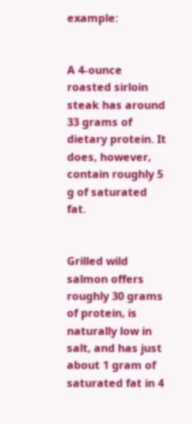example:


A 4-ounce roasted sirloin steak has around 33 grams of dietary protein. It does, however, contain roughly 5 g of saturated fat.


Grilled wild salmon offers roughly 30 grams of protein, is naturally low in salt, and has just about 1 gram of saturated fat in 4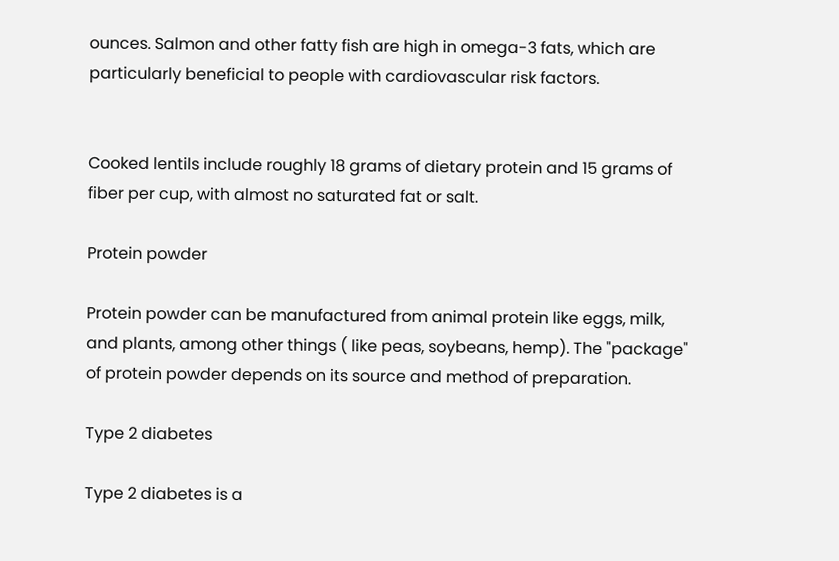ounces. Salmon and other fatty fish are high in omega-3 fats, which are particularly beneficial to people with cardiovascular risk factors.


Cooked lentils include roughly 18 grams of dietary protein and 15 grams of fiber per cup, with almost no saturated fat or salt.

Protein powder

Protein powder can be manufactured from animal protein like eggs, milk, and plants, among other things ( like peas, soybeans, hemp). The "package" of protein powder depends on its source and method of preparation.

Type 2 diabetes

Type 2 diabetes is a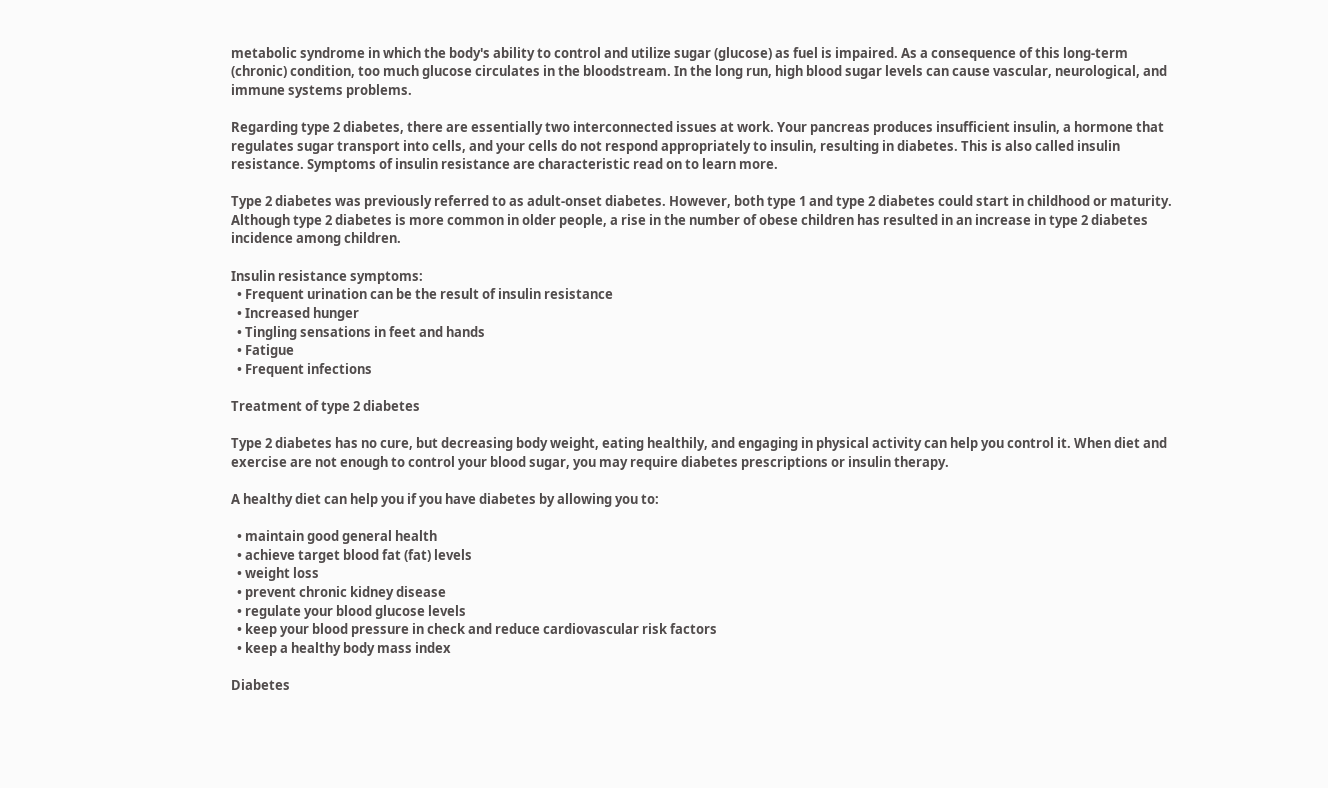metabolic syndrome in which the body's ability to control and utilize sugar (glucose) as fuel is impaired. As a consequence of this long-term (chronic) condition, too much glucose circulates in the bloodstream. In the long run, high blood sugar levels can cause vascular, neurological, and immune systems problems.

Regarding type 2 diabetes, there are essentially two interconnected issues at work. Your pancreas produces insufficient insulin, a hormone that regulates sugar transport into cells, and your cells do not respond appropriately to insulin, resulting in diabetes. This is also called insulin resistance. Symptoms of insulin resistance are characteristic read on to learn more.

Type 2 diabetes was previously referred to as adult-onset diabetes. However, both type 1 and type 2 diabetes could start in childhood or maturity. Although type 2 diabetes is more common in older people, a rise in the number of obese children has resulted in an increase in type 2 diabetes incidence among children.

Insulin resistance symptoms:
  • Frequent urination can be the result of insulin resistance
  • Increased hunger
  • Tingling sensations in feet and hands
  • Fatigue
  • Frequent infections

Treatment of type 2 diabetes

Type 2 diabetes has no cure, but decreasing body weight, eating healthily, and engaging in physical activity can help you control it. When diet and exercise are not enough to control your blood sugar, you may require diabetes prescriptions or insulin therapy.

A healthy diet can help you if you have diabetes by allowing you to:

  • maintain good general health
  • achieve target blood fat (fat) levels
  • weight loss
  • prevent chronic kidney disease
  • regulate your blood glucose levels
  • keep your blood pressure in check and reduce cardiovascular risk factors
  • keep a healthy body mass index

Diabetes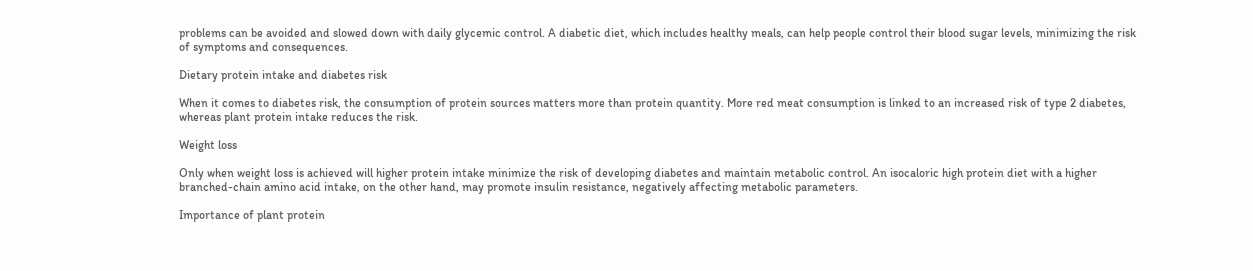problems can be avoided and slowed down with daily glycemic control. A diabetic diet, which includes healthy meals, can help people control their blood sugar levels, minimizing the risk of symptoms and consequences.

Dietary protein intake and diabetes risk

When it comes to diabetes risk, the consumption of protein sources matters more than protein quantity. More red meat consumption is linked to an increased risk of type 2 diabetes, whereas plant protein intake reduces the risk.

Weight loss

Only when weight loss is achieved will higher protein intake minimize the risk of developing diabetes and maintain metabolic control. An isocaloric high protein diet with a higher branched-chain amino acid intake, on the other hand, may promote insulin resistance, negatively affecting metabolic parameters.

Importance of plant protein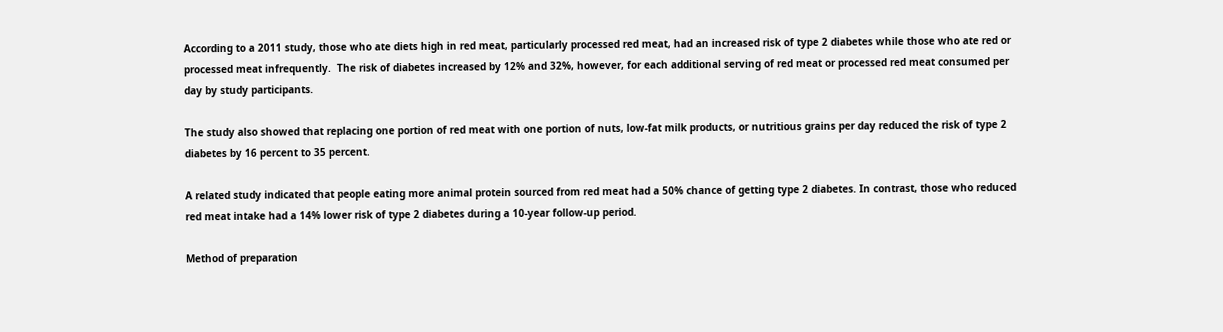According to a 2011 study, those who ate diets high in red meat, particularly processed red meat, had an increased risk of type 2 diabetes while those who ate red or processed meat infrequently.  The risk of diabetes increased by 12% and 32%, however, for each additional serving of red meat or processed red meat consumed per day by study participants.

The study also showed that replacing one portion of red meat with one portion of nuts, low-fat milk products, or nutritious grains per day reduced the risk of type 2 diabetes by 16 percent to 35 percent.

A related study indicated that people eating more animal protein sourced from red meat had a 50% chance of getting type 2 diabetes. In contrast, those who reduced red meat intake had a 14% lower risk of type 2 diabetes during a 10-year follow-up period.

Method of preparation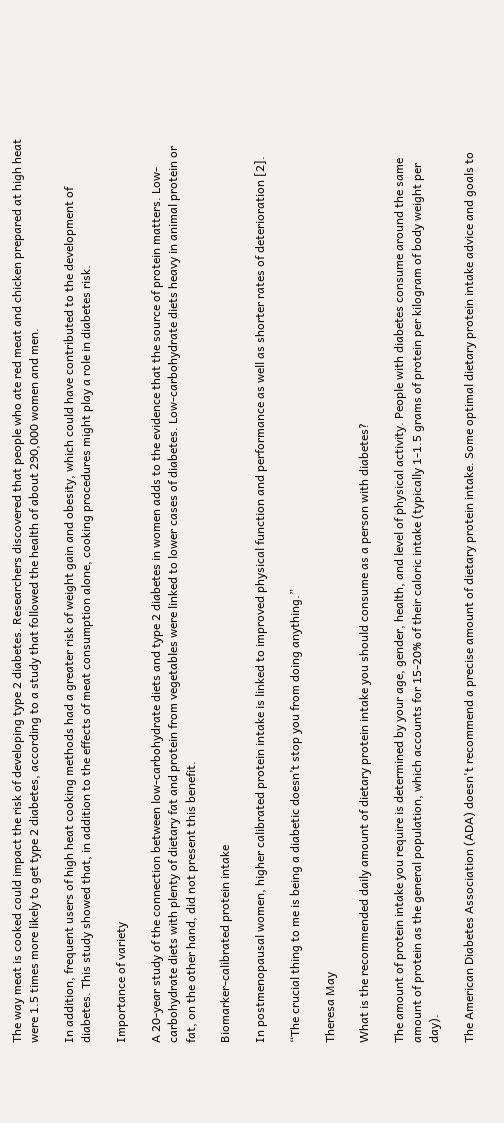The way meat is cooked could impact the risk of developing type 2 diabetes. Researchers discovered that people who ate red meat and chicken prepared at high heat were 1.5 times more likely to get type 2 diabetes, according to a study that followed the health of about 290,000 women and men.

In addition, frequent users of high heat cooking methods had a greater risk of weight gain and obesity, which could have contributed to the development of diabetes. This study showed that, in addition to the effects of meat consumption alone, cooking procedures might play a role in diabetes risk.

Importance of variety

A 20-year study of the connection between low-carbohydrate diets and type 2 diabetes in women adds to the evidence that the source of protein matters. Low-carbohydrate diets with plenty of dietary fat and protein from vegetables were linked to lower cases of diabetes. Low-carbohydrate diets heavy in animal protein or fat, on the other hand, did not present this benefit.

Biomarker-calibrated protein intake

In postmenopausal women, higher calibrated protein intake is linked to improved physical function and performance as well as shorter rates of deterioration [2].

“The crucial thing to me is being a diabetic doesn’t stop you from doing anything.”

Theresa May

What is the recommended daily amount of dietary protein intake you should consume as a person with diabetes?

The amount of protein intake you require is determined by your age, gender, health, and level of physical activity. People with diabetes consume around the same amount of protein as the general population, which accounts for 15-20% of their caloric intake (typically 1-1.5 grams of protein per kilogram of body weight per day).

The American Diabetes Association (ADA) doesn't recommend a precise amount of dietary protein intake. Some optimal dietary protein intake advice and goals to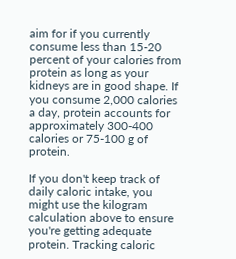aim for if you currently consume less than 15-20 percent of your calories from protein as long as your kidneys are in good shape. If you consume 2,000 calories a day, protein accounts for approximately 300-400 calories or 75-100 g of protein.

If you don't keep track of daily caloric intake, you might use the kilogram calculation above to ensure you're getting adequate protein. Tracking caloric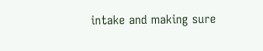intake and making sure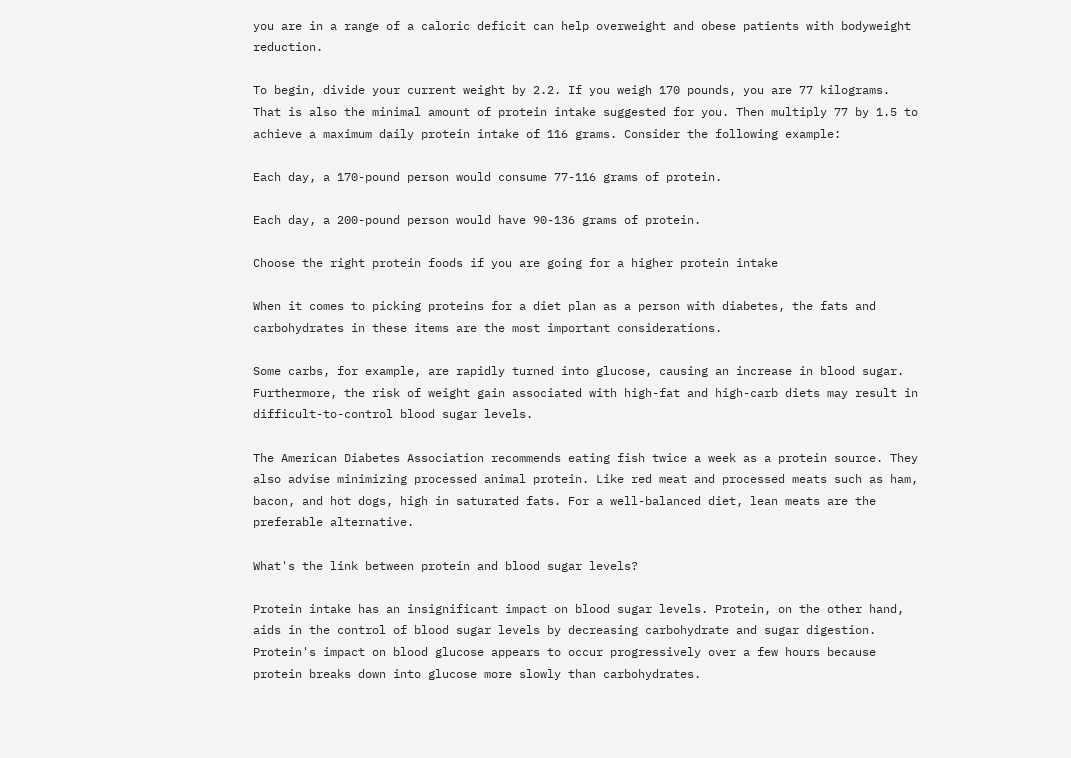you are in a range of a caloric deficit can help overweight and obese patients with bodyweight reduction.

To begin, divide your current weight by 2.2. If you weigh 170 pounds, you are 77 kilograms. That is also the minimal amount of protein intake suggested for you. Then multiply 77 by 1.5 to achieve a maximum daily protein intake of 116 grams. Consider the following example:

Each day, a 170-pound person would consume 77-116 grams of protein.

Each day, a 200-pound person would have 90-136 grams of protein.

Choose the right protein foods if you are going for a higher protein intake

When it comes to picking proteins for a diet plan as a person with diabetes, the fats and carbohydrates in these items are the most important considerations.

Some carbs, for example, are rapidly turned into glucose, causing an increase in blood sugar. Furthermore, the risk of weight gain associated with high-fat and high-carb diets may result in difficult-to-control blood sugar levels.

The American Diabetes Association recommends eating fish twice a week as a protein source. They also advise minimizing processed animal protein. Like red meat and processed meats such as ham, bacon, and hot dogs, high in saturated fats. For a well-balanced diet, lean meats are the preferable alternative.

What's the link between protein and blood sugar levels?

Protein intake has an insignificant impact on blood sugar levels. Protein, on the other hand, aids in the control of blood sugar levels by decreasing carbohydrate and sugar digestion. Protein's impact on blood glucose appears to occur progressively over a few hours because protein breaks down into glucose more slowly than carbohydrates.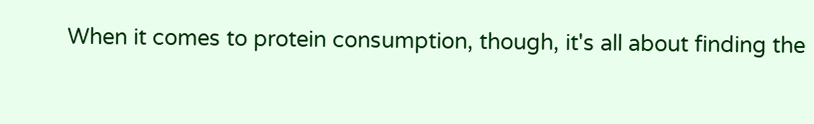When it comes to protein consumption, though, it's all about finding the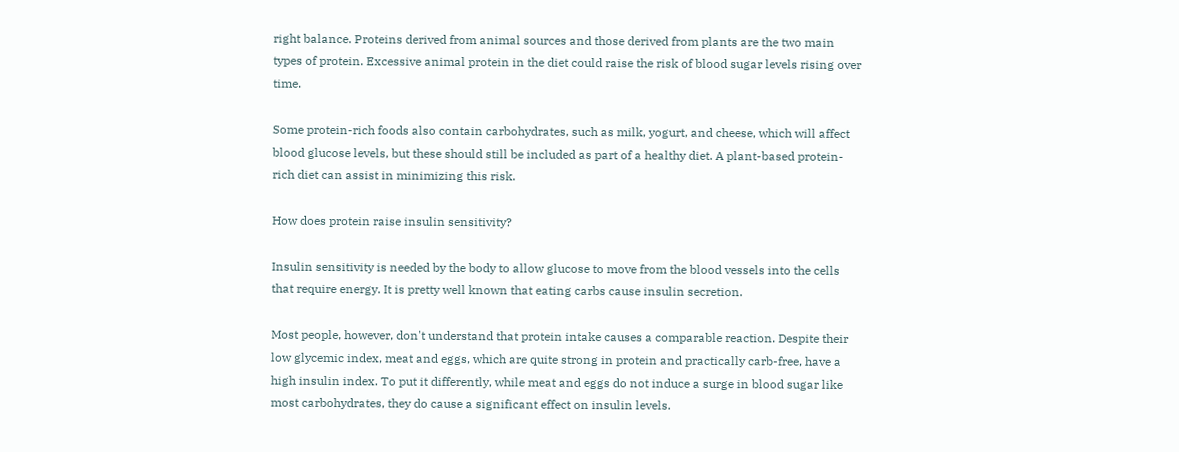right balance. Proteins derived from animal sources and those derived from plants are the two main types of protein. Excessive animal protein in the diet could raise the risk of blood sugar levels rising over time.

Some protein-rich foods also contain carbohydrates, such as milk, yogurt, and cheese, which will affect blood glucose levels, but these should still be included as part of a healthy diet. A plant-based protein-rich diet can assist in minimizing this risk.

How does protein raise insulin sensitivity?

Insulin sensitivity is needed by the body to allow glucose to move from the blood vessels into the cells that require energy. It is pretty well known that eating carbs cause insulin secretion.

Most people, however, don't understand that protein intake causes a comparable reaction. Despite their low glycemic index, meat and eggs, which are quite strong in protein and practically carb-free, have a high insulin index. To put it differently, while meat and eggs do not induce a surge in blood sugar like most carbohydrates, they do cause a significant effect on insulin levels.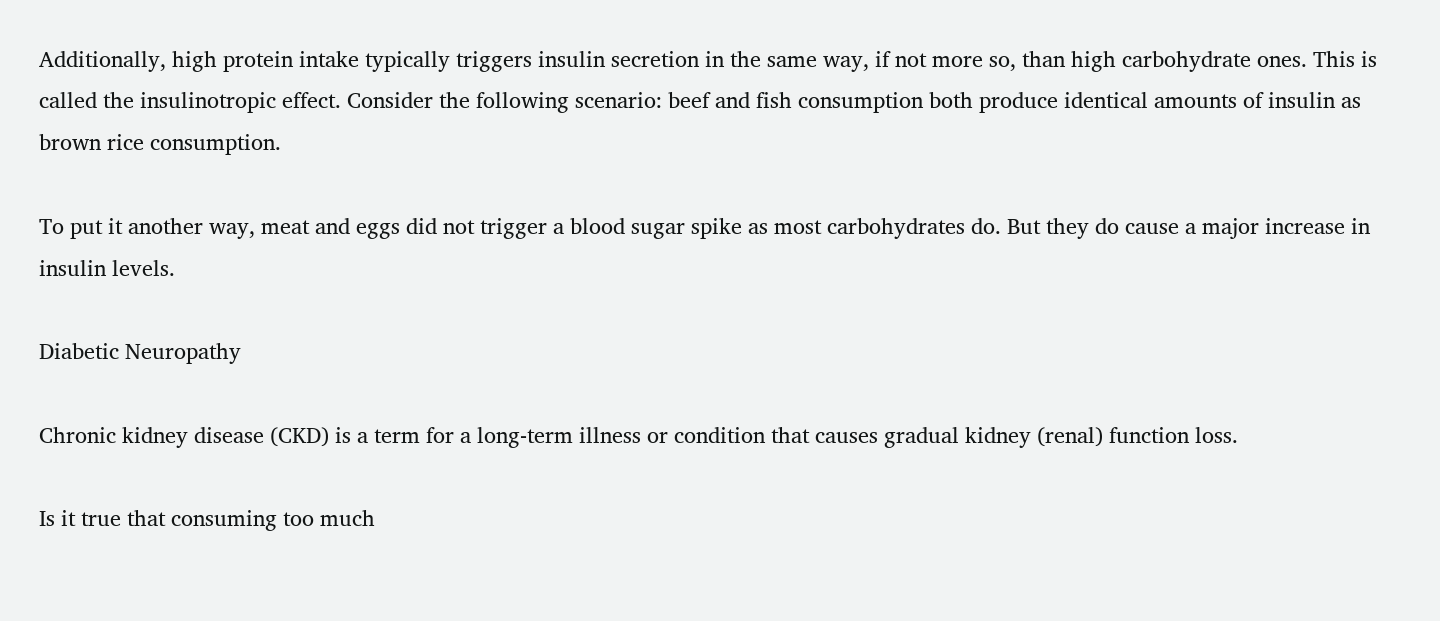Additionally, high protein intake typically triggers insulin secretion in the same way, if not more so, than high carbohydrate ones. This is called the insulinotropic effect. Consider the following scenario: beef and fish consumption both produce identical amounts of insulin as brown rice consumption.

To put it another way, meat and eggs did not trigger a blood sugar spike as most carbohydrates do. But they do cause a major increase in insulin levels.

Diabetic Neuropathy

Chronic kidney disease (CKD) is a term for a long-term illness or condition that causes gradual kidney (renal) function loss.

Is it true that consuming too much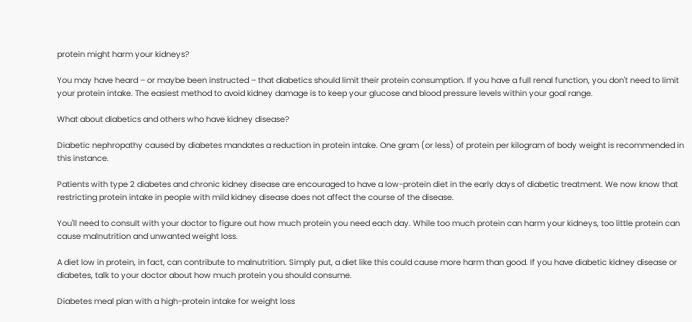protein might harm your kidneys?

You may have heard – or maybe been instructed – that diabetics should limit their protein consumption. If you have a full renal function, you don't need to limit your protein intake. The easiest method to avoid kidney damage is to keep your glucose and blood pressure levels within your goal range.

What about diabetics and others who have kidney disease?

Diabetic nephropathy caused by diabetes mandates a reduction in protein intake. One gram (or less) of protein per kilogram of body weight is recommended in this instance.

Patients with type 2 diabetes and chronic kidney disease are encouraged to have a low-protein diet in the early days of diabetic treatment. We now know that restricting protein intake in people with mild kidney disease does not affect the course of the disease.

You'll need to consult with your doctor to figure out how much protein you need each day. While too much protein can harm your kidneys, too little protein can cause malnutrition and unwanted weight loss.

A diet low in protein, in fact, can contribute to malnutrition. Simply put, a diet like this could cause more harm than good. If you have diabetic kidney disease or diabetes, talk to your doctor about how much protein you should consume.

Diabetes meal plan with a high-protein intake for weight loss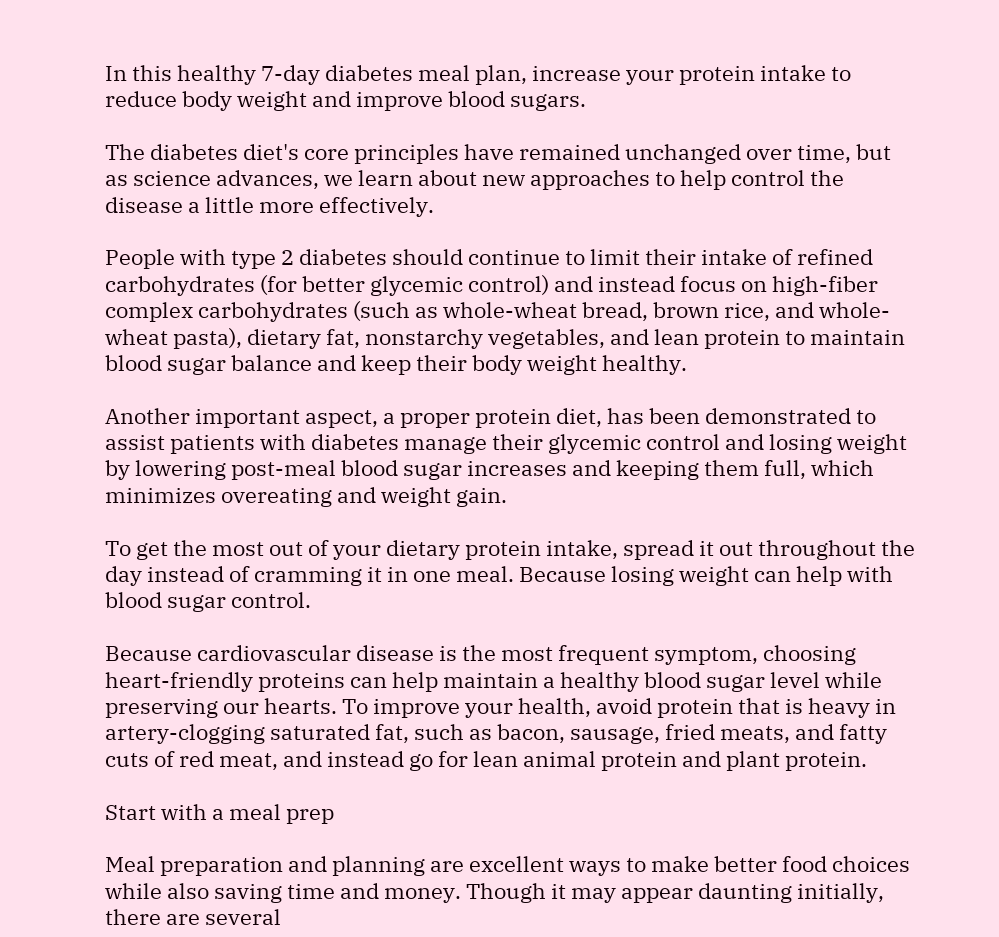In this healthy 7-day diabetes meal plan, increase your protein intake to reduce body weight and improve blood sugars.

The diabetes diet's core principles have remained unchanged over time, but as science advances, we learn about new approaches to help control the disease a little more effectively.

People with type 2 diabetes should continue to limit their intake of refined carbohydrates (for better glycemic control) and instead focus on high-fiber complex carbohydrates (such as whole-wheat bread, brown rice, and whole-wheat pasta), dietary fat, nonstarchy vegetables, and lean protein to maintain blood sugar balance and keep their body weight healthy.

Another important aspect, a proper protein diet, has been demonstrated to assist patients with diabetes manage their glycemic control and losing weight by lowering post-meal blood sugar increases and keeping them full, which minimizes overeating and weight gain.

To get the most out of your dietary protein intake, spread it out throughout the day instead of cramming it in one meal. Because losing weight can help with blood sugar control.

Because cardiovascular disease is the most frequent symptom, choosing heart-friendly proteins can help maintain a healthy blood sugar level while preserving our hearts. To improve your health, avoid protein that is heavy in artery-clogging saturated fat, such as bacon, sausage, fried meats, and fatty cuts of red meat, and instead go for lean animal protein and plant protein.

Start with a meal prep

Meal preparation and planning are excellent ways to make better food choices while also saving time and money. Though it may appear daunting initially, there are several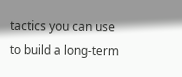tactics you can use to build a long-term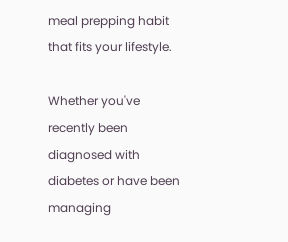meal prepping habit that fits your lifestyle.

Whether you've recently been diagnosed with diabetes or have been managing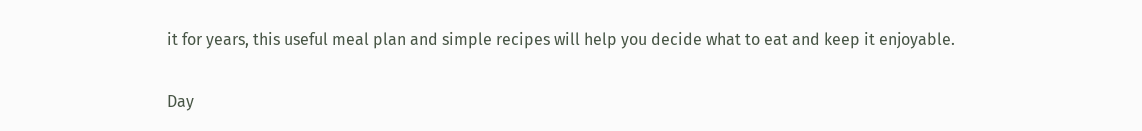it for years, this useful meal plan and simple recipes will help you decide what to eat and keep it enjoyable.

Day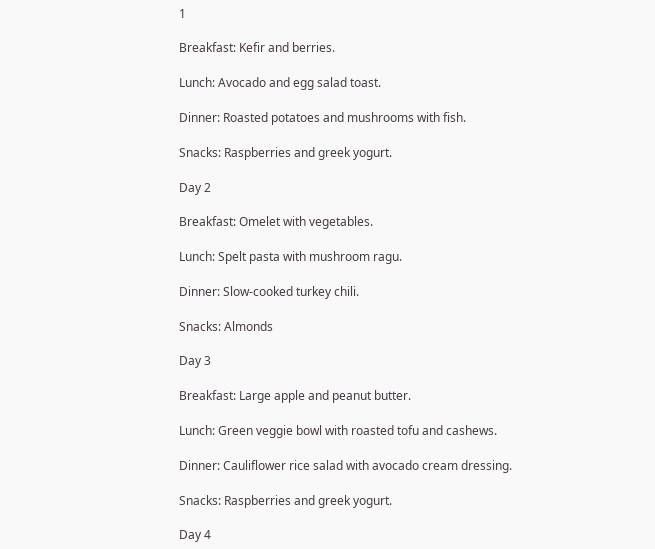1

Breakfast: Kefir and berries.

Lunch: Avocado and egg salad toast.

Dinner: Roasted potatoes and mushrooms with fish.

Snacks: Raspberries and greek yogurt.

Day 2

Breakfast: Omelet with vegetables.

Lunch: Spelt pasta with mushroom ragu.

Dinner: Slow-cooked turkey chili.

Snacks: Almonds

Day 3

Breakfast: Large apple and peanut butter.

Lunch: Green veggie bowl with roasted tofu and cashews.

Dinner: Cauliflower rice salad with avocado cream dressing.

Snacks: Raspberries and greek yogurt.

Day 4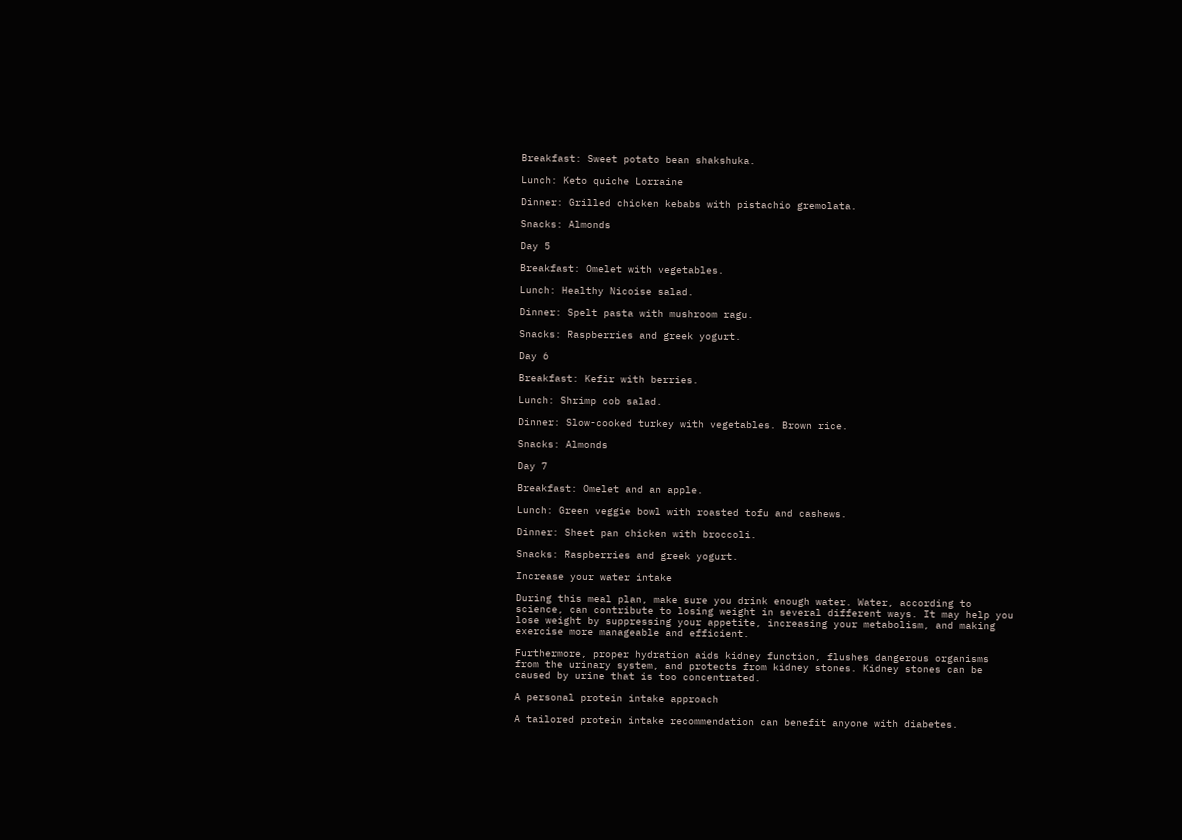Breakfast: Sweet potato bean shakshuka.

Lunch: Keto quiche Lorraine

Dinner: Grilled chicken kebabs with pistachio gremolata.

Snacks: Almonds

Day 5

Breakfast: Omelet with vegetables.

Lunch: Healthy Nicoise salad.

Dinner: Spelt pasta with mushroom ragu.

Snacks: Raspberries and greek yogurt.

Day 6

Breakfast: Kefir with berries.

Lunch: Shrimp cob salad.

Dinner: Slow-cooked turkey with vegetables. Brown rice.

Snacks: Almonds

Day 7

Breakfast: Omelet and an apple.

Lunch: Green veggie bowl with roasted tofu and cashews.

Dinner: Sheet pan chicken with broccoli.

Snacks: Raspberries and greek yogurt.

Increase your water intake

During this meal plan, make sure you drink enough water. Water, according to science, can contribute to losing weight in several different ways. It may help you lose weight by suppressing your appetite, increasing your metabolism, and making exercise more manageable and efficient.

Furthermore, proper hydration aids kidney function, flushes dangerous organisms from the urinary system, and protects from kidney stones. Kidney stones can be caused by urine that is too concentrated.

A personal protein intake approach

A tailored protein intake recommendation can benefit anyone with diabetes.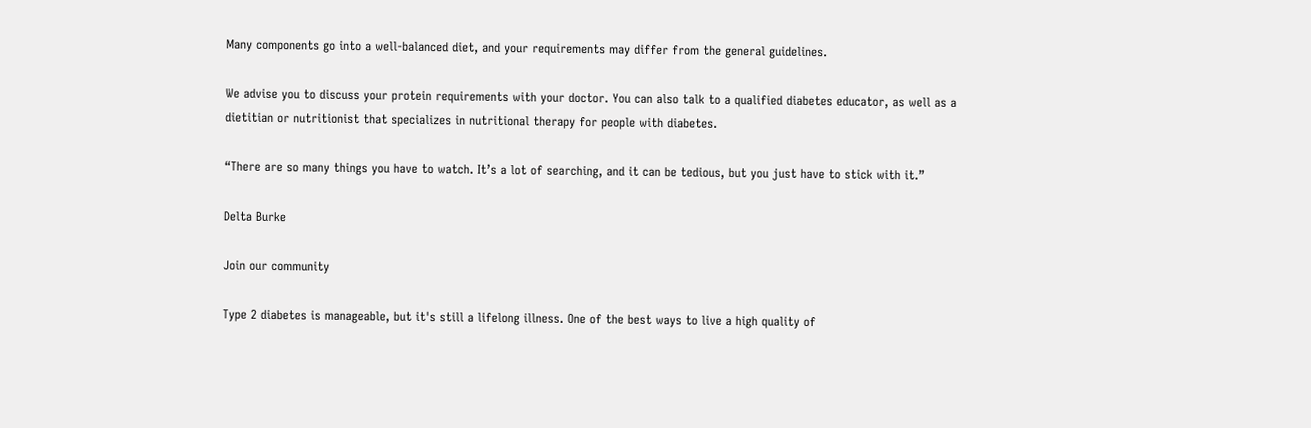Many components go into a well-balanced diet, and your requirements may differ from the general guidelines.

We advise you to discuss your protein requirements with your doctor. You can also talk to a qualified diabetes educator, as well as a dietitian or nutritionist that specializes in nutritional therapy for people with diabetes.

“There are so many things you have to watch. It’s a lot of searching, and it can be tedious, but you just have to stick with it.”

Delta Burke

Join our community

Type 2 diabetes is manageable, but it's still a lifelong illness. One of the best ways to live a high quality of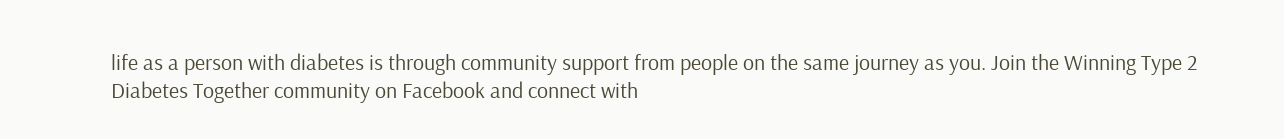life as a person with diabetes is through community support from people on the same journey as you. Join the Winning Type 2 Diabetes Together community on Facebook and connect with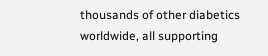thousands of other diabetics worldwide, all supporting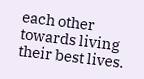each other towards living their best lives.